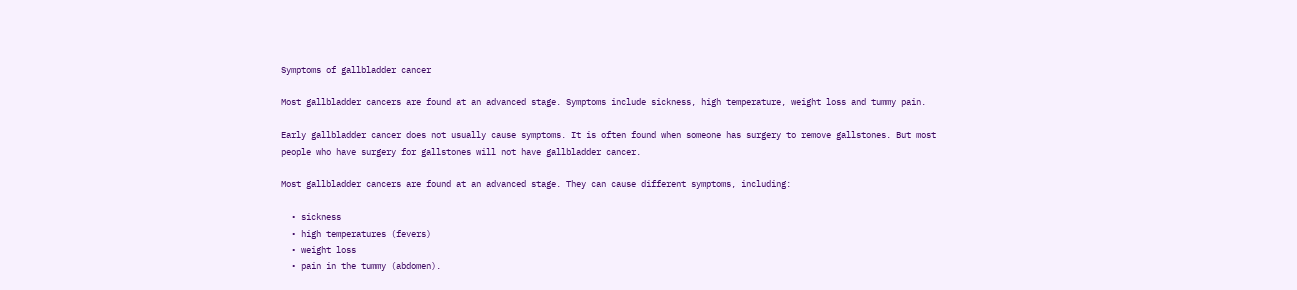Symptoms of gallbladder cancer

Most gallbladder cancers are found at an advanced stage. Symptoms include sickness, high temperature, weight loss and tummy pain.

Early gallbladder cancer does not usually cause symptoms. It is often found when someone has surgery to remove gallstones. But most people who have surgery for gallstones will not have gallbladder cancer.

Most gallbladder cancers are found at an advanced stage. They can cause different symptoms, including:

  • sickness
  • high temperatures (fevers)
  • weight loss
  • pain in the tummy (abdomen).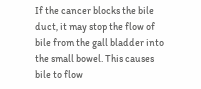If the cancer blocks the bile duct, it may stop the flow of bile from the gall bladder into the small bowel. This causes bile to flow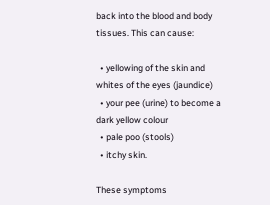back into the blood and body tissues. This can cause:

  • yellowing of the skin and whites of the eyes (jaundice)
  • your pee (urine) to become a dark yellow colour
  • pale poo (stools)
  • itchy skin.

These symptoms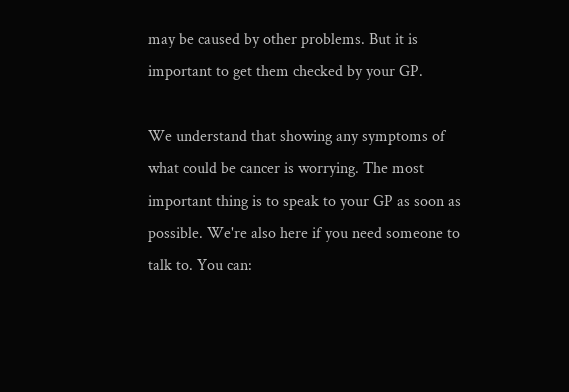may be caused by other problems. But it is important to get them checked by your GP.

We understand that showing any symptoms of what could be cancer is worrying. The most important thing is to speak to your GP as soon as possible. We're also here if you need someone to talk to. You can: